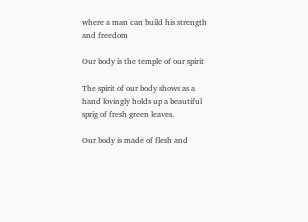where a man can build his strength and freedom

Our body is the temple of our spirit

The spirit of our body shows as a hand lovingly holds up a beautiful sprig of fresh green leaves.

Our body is made of flesh and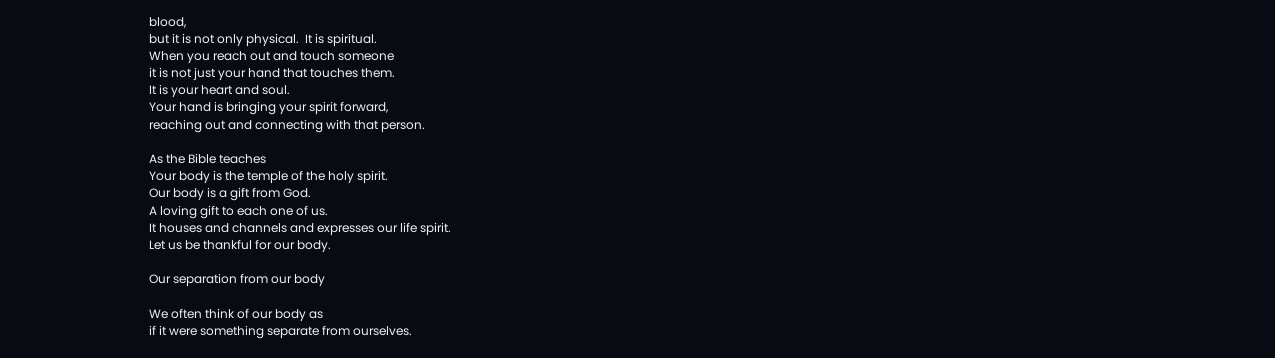blood,
but it is not only physical.  It is spiritual.
When you reach out and touch someone
it is not just your hand that touches them.
It is your heart and soul.
Your hand is bringing your spirit forward,
reaching out and connecting with that person.

As the Bible teaches
Your body is the temple of the holy spirit.
Our body is a gift from God.
A loving gift to each one of us.
It houses and channels and expresses our life spirit.
Let us be thankful for our body.

Our separation from our body

We often think of our body as
if it were something separate from ourselves.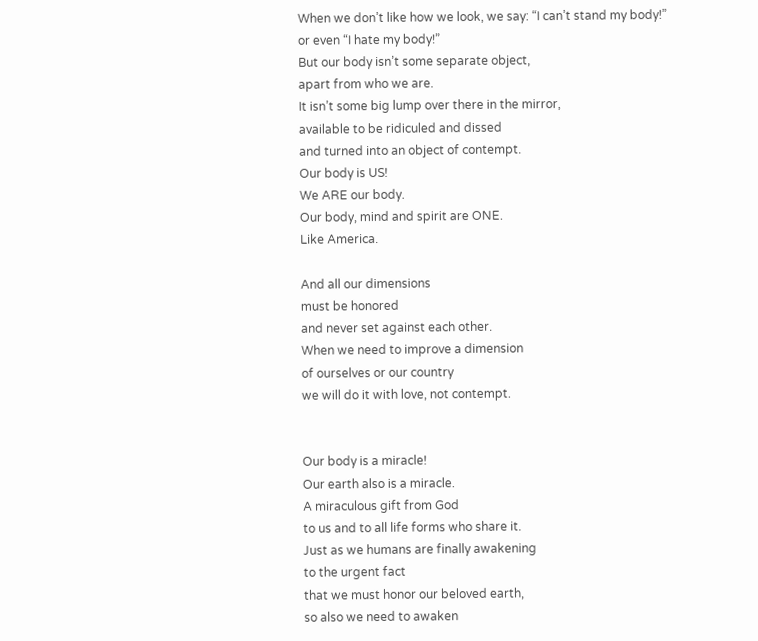When we don’t like how we look, we say: “I can’t stand my body!”
or even “I hate my body!”
But our body isn’t some separate object,
apart from who we are.
It isn’t some big lump over there in the mirror,
available to be ridiculed and dissed
and turned into an object of contempt.
Our body is US!
We ARE our body.
Our body, mind and spirit are ONE.
Like America.

And all our dimensions
must be honored
and never set against each other.
When we need to improve a dimension
of ourselves or our country
we will do it with love, not contempt.


Our body is a miracle!
Our earth also is a miracle.
A miraculous gift from God
to us and to all life forms who share it.
Just as we humans are finally awakening
to the urgent fact
that we must honor our beloved earth,
so also we need to awaken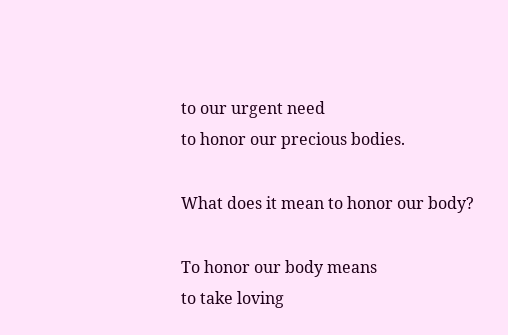to our urgent need
to honor our precious bodies.

What does it mean to honor our body?

To honor our body means
to take loving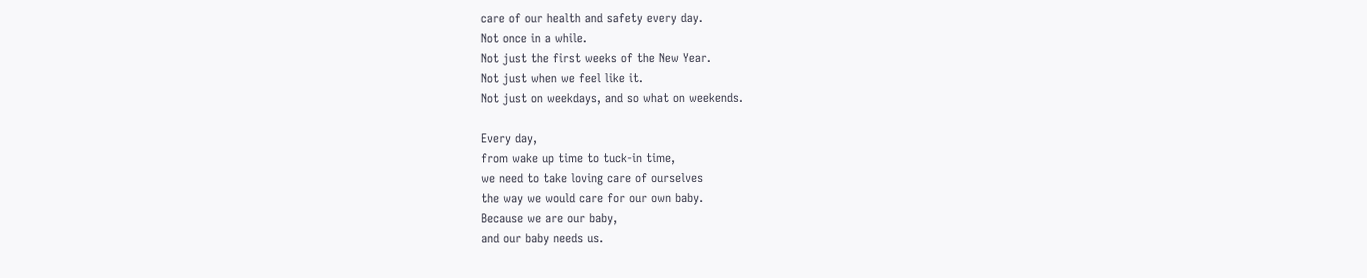care of our health and safety every day.
Not once in a while.
Not just the first weeks of the New Year.
Not just when we feel like it.
Not just on weekdays, and so what on weekends.

Every day,
from wake up time to tuck-in time,
we need to take loving care of ourselves
the way we would care for our own baby.
Because we are our baby,
and our baby needs us.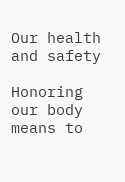Our health and safety

Honoring our body means to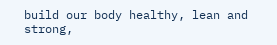build our body healthy, lean and strong,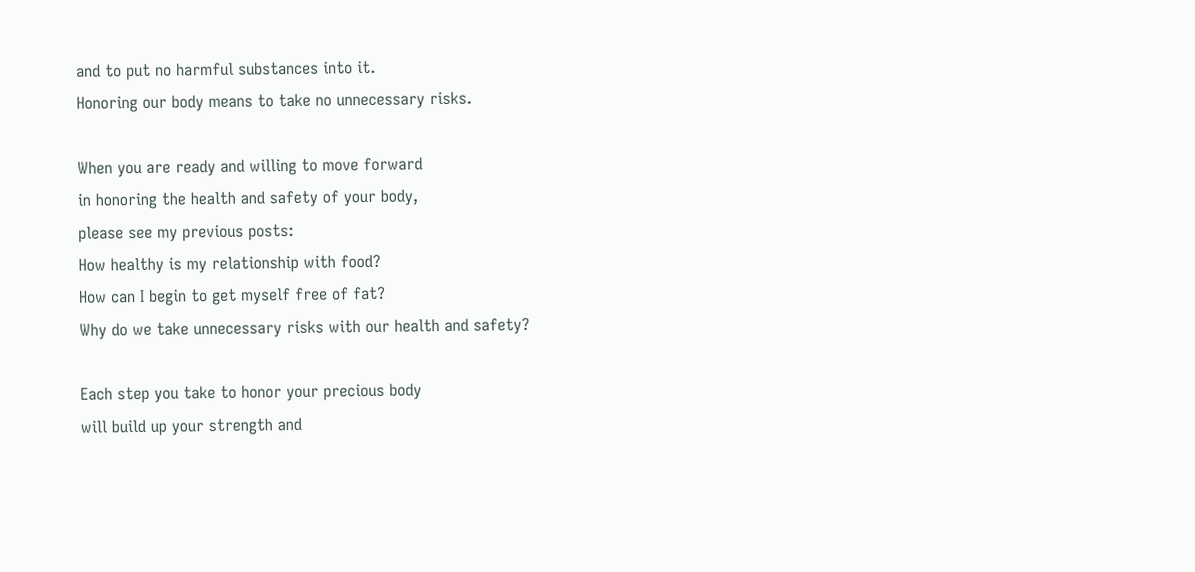and to put no harmful substances into it.
Honoring our body means to take no unnecessary risks.

When you are ready and willing to move forward
in honoring the health and safety of your body,
please see my previous posts:
How healthy is my relationship with food?
How can I begin to get myself free of fat?
Why do we take unnecessary risks with our health and safety?

Each step you take to honor your precious body
will build up your strength and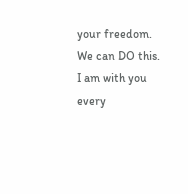your freedom.
We can DO this.
I am with you every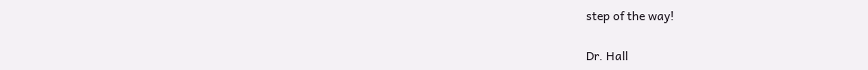step of the way!

Dr. Hall